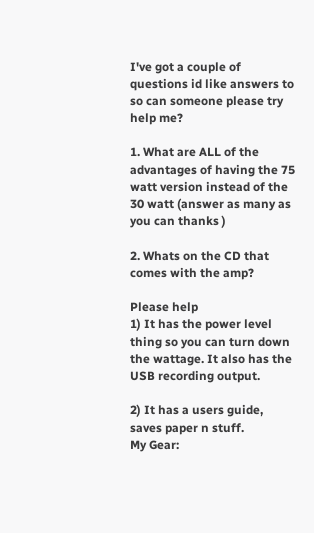I've got a couple of questions id like answers to so can someone please try help me?

1. What are ALL of the advantages of having the 75 watt version instead of the 30 watt (answer as many as you can thanks )

2. Whats on the CD that comes with the amp?

Please help
1) It has the power level thing so you can turn down the wattage. It also has the USB recording output.

2) It has a users guide, saves paper n stuff.
My Gear: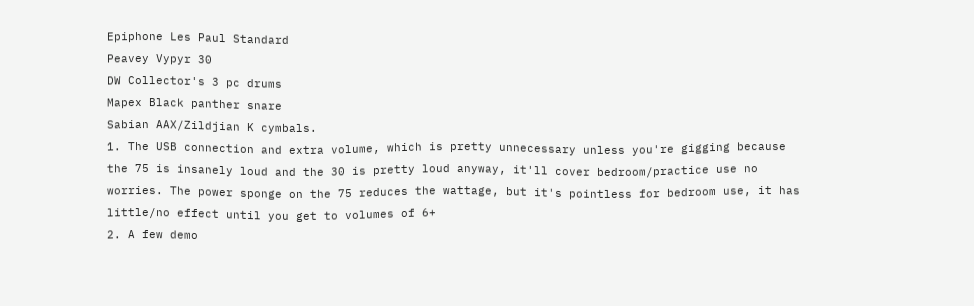Epiphone Les Paul Standard
Peavey Vypyr 30
DW Collector's 3 pc drums
Mapex Black panther snare
Sabian AAX/Zildjian K cymbals.
1. The USB connection and extra volume, which is pretty unnecessary unless you're gigging because the 75 is insanely loud and the 30 is pretty loud anyway, it'll cover bedroom/practice use no worries. The power sponge on the 75 reduces the wattage, but it's pointless for bedroom use, it has little/no effect until you get to volumes of 6+
2. A few demo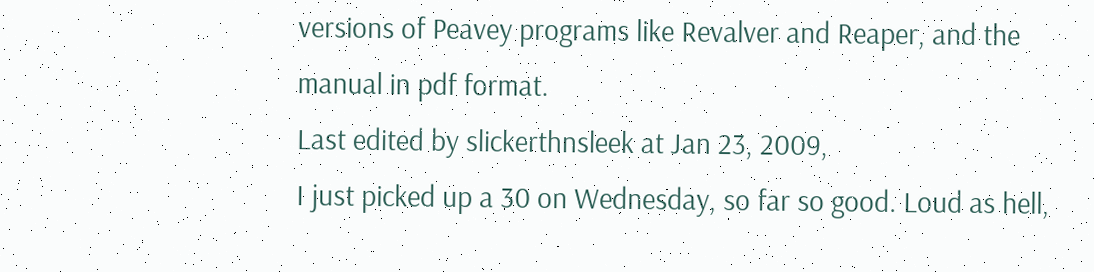versions of Peavey programs like Revalver and Reaper, and the manual in pdf format.
Last edited by slickerthnsleek at Jan 23, 2009,
I just picked up a 30 on Wednesday, so far so good. Loud as hell,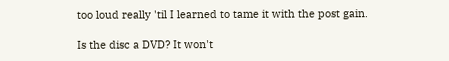too loud really 'til I learned to tame it with the post gain.

Is the disc a DVD? It won't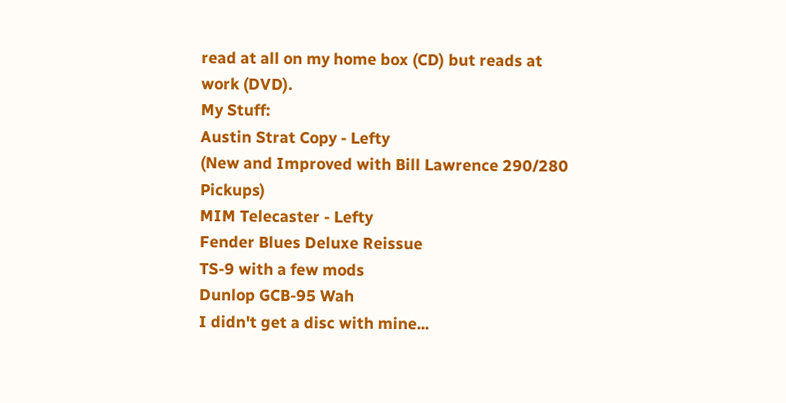read at all on my home box (CD) but reads at work (DVD).
My Stuff:
Austin Strat Copy - Lefty
(New and Improved with Bill Lawrence 290/280 Pickups)
MIM Telecaster - Lefty
Fender Blues Deluxe Reissue
TS-9 with a few mods
Dunlop GCB-95 Wah
I didn't get a disc with mine...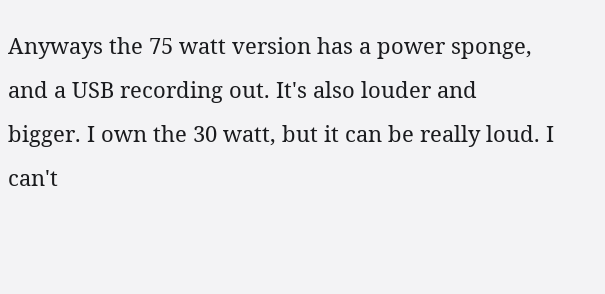Anyways the 75 watt version has a power sponge, and a USB recording out. It's also louder and bigger. I own the 30 watt, but it can be really loud. I can't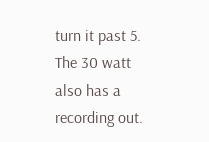turn it past 5. The 30 watt also has a recording out.